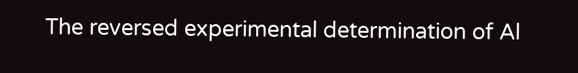The reversed experimental determination of Al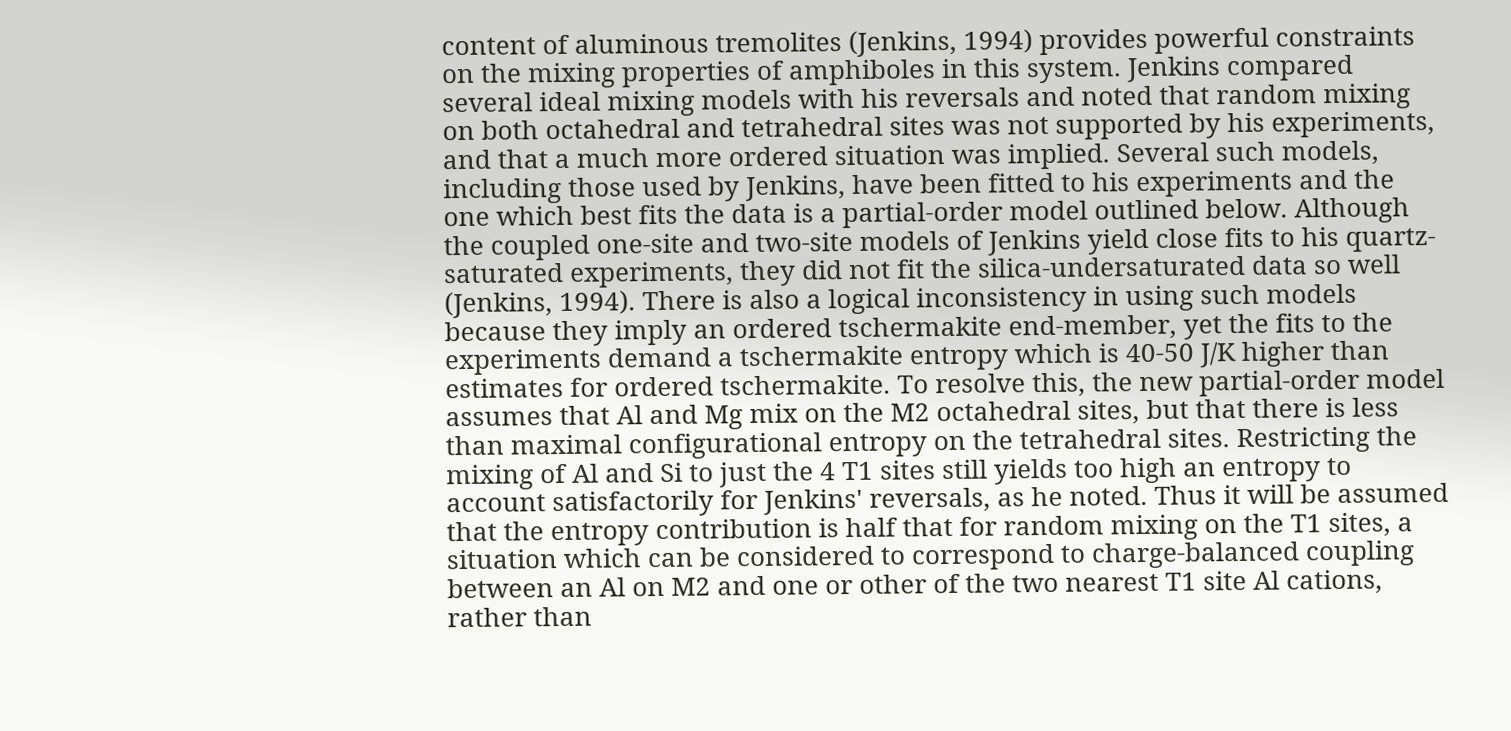content of aluminous tremolites (Jenkins, 1994) provides powerful constraints on the mixing properties of amphiboles in this system. Jenkins compared several ideal mixing models with his reversals and noted that random mixing on both octahedral and tetrahedral sites was not supported by his experiments, and that a much more ordered situation was implied. Several such models, including those used by Jenkins, have been fitted to his experiments and the one which best fits the data is a partial-order model outlined below. Although the coupled one-site and two-site models of Jenkins yield close fits to his quartz-saturated experiments, they did not fit the silica-undersaturated data so well (Jenkins, 1994). There is also a logical inconsistency in using such models because they imply an ordered tschermakite end-member, yet the fits to the experiments demand a tschermakite entropy which is 40-50 J/K higher than estimates for ordered tschermakite. To resolve this, the new partial-order model assumes that Al and Mg mix on the M2 octahedral sites, but that there is less than maximal configurational entropy on the tetrahedral sites. Restricting the mixing of Al and Si to just the 4 T1 sites still yields too high an entropy to account satisfactorily for Jenkins' reversals, as he noted. Thus it will be assumed that the entropy contribution is half that for random mixing on the T1 sites, a situation which can be considered to correspond to charge-balanced coupling between an Al on M2 and one or other of the two nearest T1 site Al cations, rather than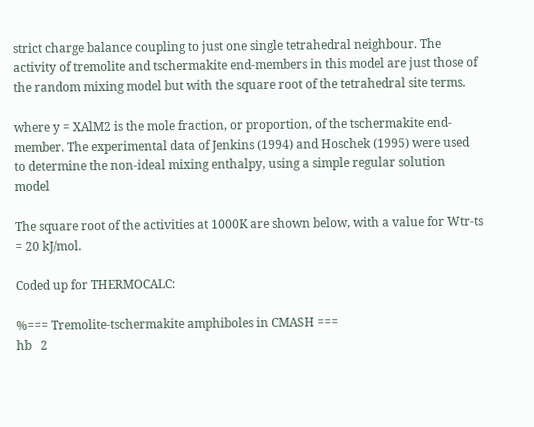strict charge balance coupling to just one single tetrahedral neighbour. The activity of tremolite and tschermakite end-members in this model are just those of the random mixing model but with the square root of the tetrahedral site terms.

where y = XAlM2 is the mole fraction, or proportion, of the tschermakite end-member. The experimental data of Jenkins (1994) and Hoschek (1995) were used to determine the non-ideal mixing enthalpy, using a simple regular solution model

The square root of the activities at 1000K are shown below, with a value for Wtr-ts = 20 kJ/mol.

Coded up for THERMOCALC:

%=== Tremolite-tschermakite amphiboles in CMASH ===
hb   2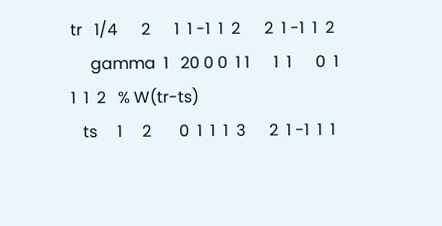tr   1/4      2      1  1 -1  1  2      2  1 -1  1  2
     gamma  1   20 0 0  1 1      1  1      0  1  1  1  2   % W(tr-ts)
   ts     1     2       0  1  1  1  3      2  1 -1  1  1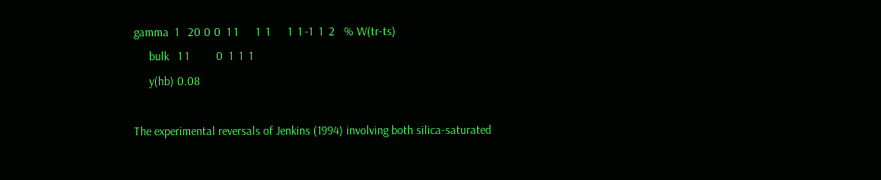gamma  1   20 0 0  1 1      1  1      1  1 -1  1  2   % W(tr-ts)
     bulk   1 1         0  1  1  1
     y(hb) 0.08

The experimental reversals of Jenkins (1994) involving both silica-saturated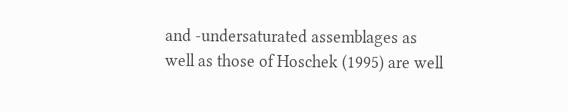and -undersaturated assemblages as well as those of Hoschek (1995) are well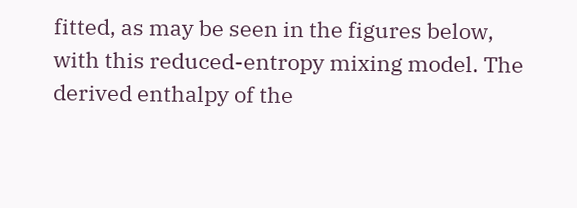fitted, as may be seen in the figures below, with this reduced-entropy mixing model. The derived enthalpy of the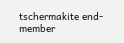tschermakite end-member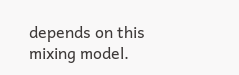depends on this mixing model.